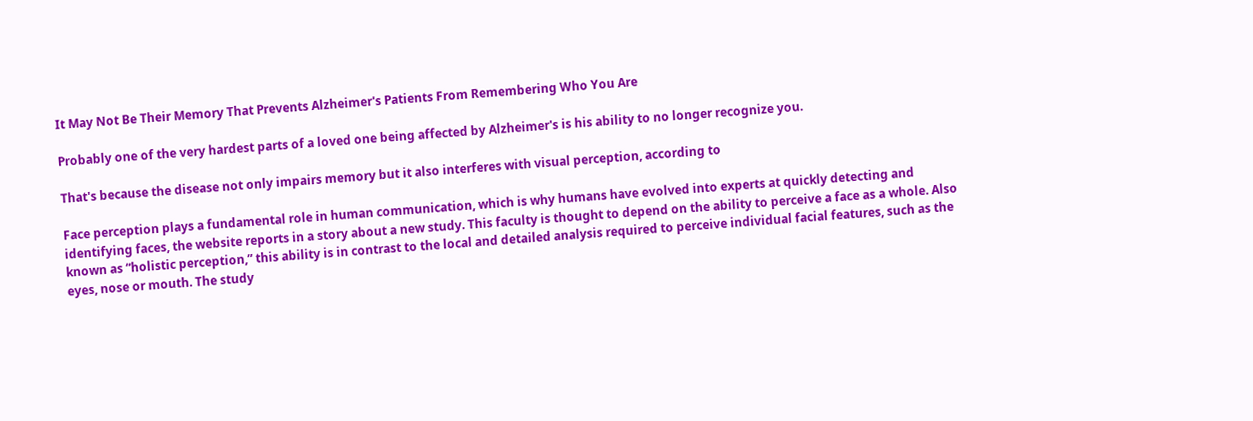It May Not Be Their Memory That Prevents Alzheimer's Patients From Remembering Who You Are

Probably one of the very hardest parts of a loved one being affected by Alzheimer's is his ability to no longer recognize you.

That's because the disease not only impairs memory but it also interferes with visual perception, according to

Face perception plays a fundamental role in human communication, which is why humans have evolved into experts at quickly detecting and identifying faces, the website reports in a story about a new study. This faculty is thought to depend on the ability to perceive a face as a whole. Also known as “holistic perception,” this ability is in contrast to the local and detailed analysis required to perceive individual facial features, such as the eyes, nose or mouth. The study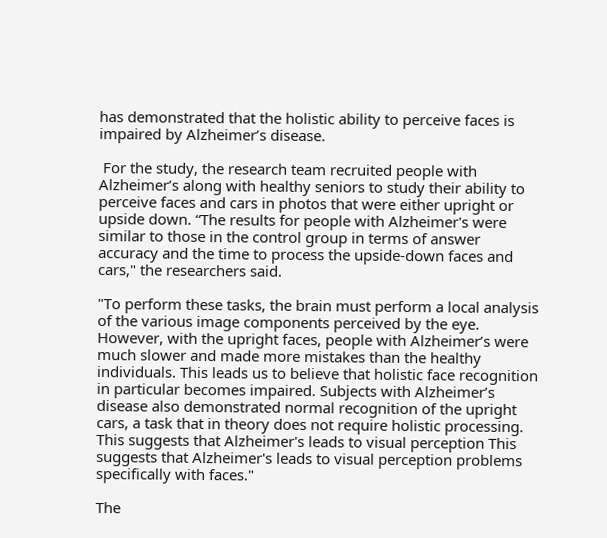has demonstrated that the holistic ability to perceive faces is impaired by Alzheimer’s disease.

 For the study, the research team recruited people with Alzheimer’s along with healthy seniors to study their ability to perceive faces and cars in photos that were either upright or upside down. “The results for people with Alzheimer's were similar to those in the control group in terms of answer accuracy and the time to process the upside-down faces and cars," the researchers said.

"To perform these tasks, the brain must perform a local analysis of the various image components perceived by the eye. However, with the upright faces, people with Alzheimer’s were much slower and made more mistakes than the healthy individuals. This leads us to believe that holistic face recognition in particular becomes impaired. Subjects with Alzheimer’s disease also demonstrated normal recognition of the upright cars, a task that in theory does not require holistic processing. This suggests that Alzheimer's leads to visual perception This suggests that Alzheimer's leads to visual perception problems specifically with faces."

The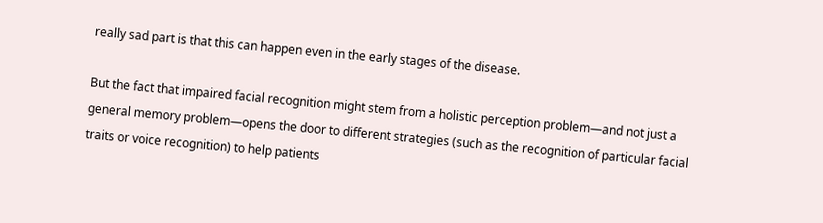really sad part is that this can happen even in the early stages of the disease.

But the fact that impaired facial recognition might stem from a holistic perception problem—and not just a general memory problem—opens the door to different strategies (such as the recognition of particular facial traits or voice recognition) to help patients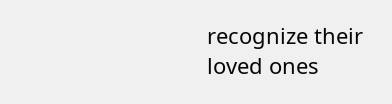recognize their loved ones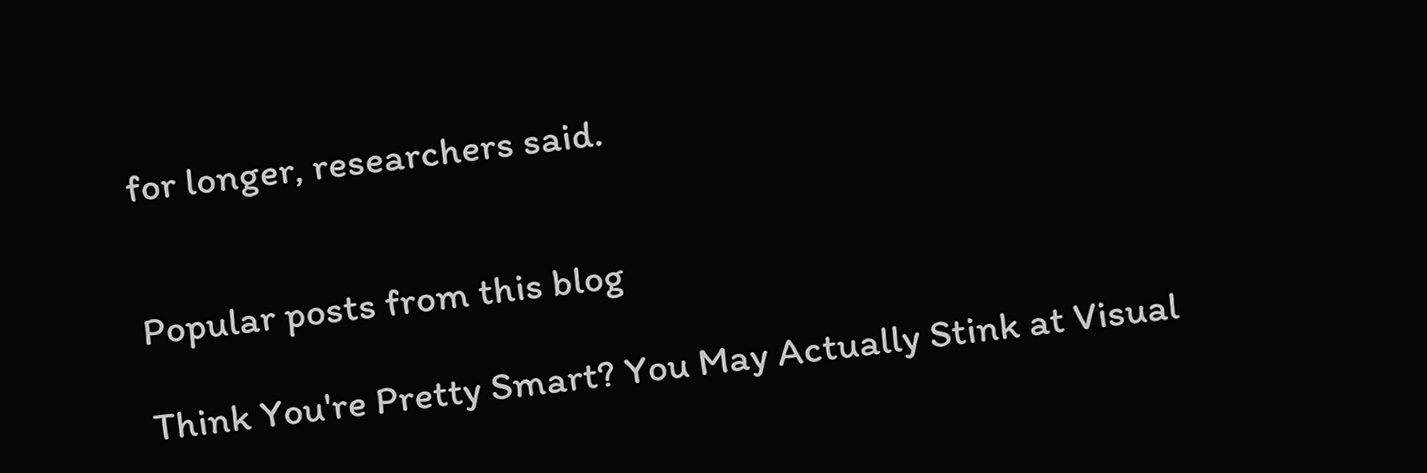for longer, researchers said.


Popular posts from this blog

Think You're Pretty Smart? You May Actually Stink at Visual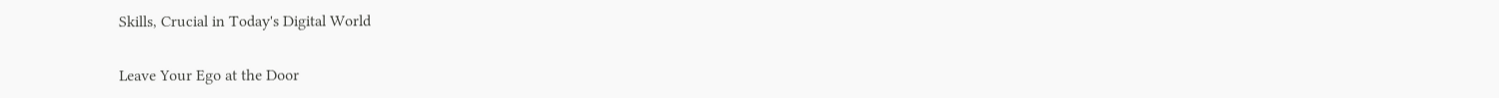Skills, Crucial in Today's Digital World

Leave Your Ego at the Door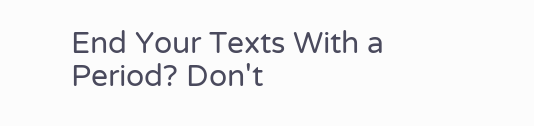End Your Texts With a Period? Don't